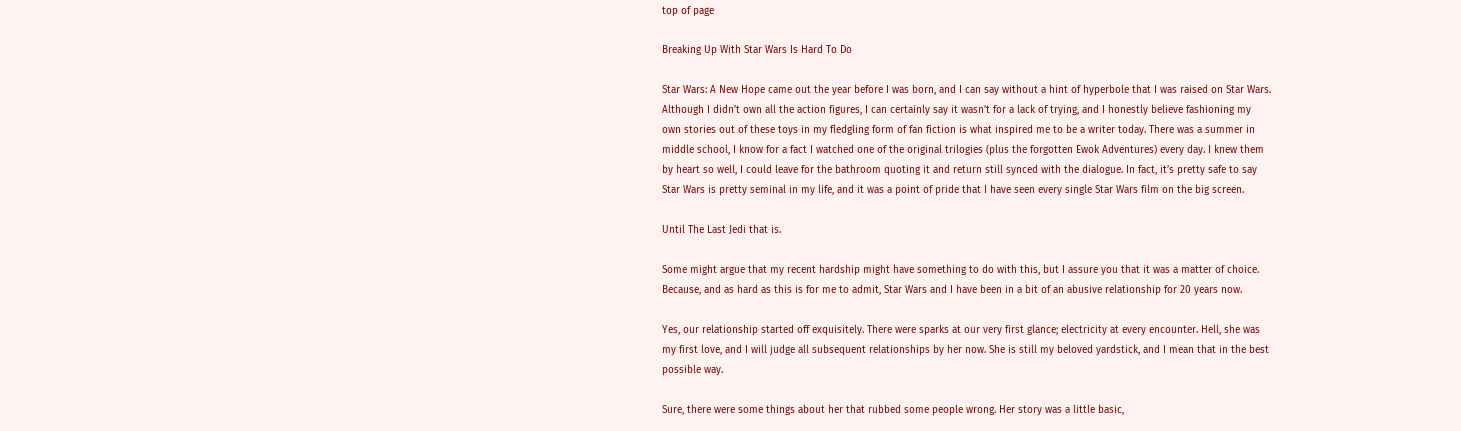top of page

Breaking Up With Star Wars Is Hard To Do

Star Wars: A New Hope came out the year before I was born, and I can say without a hint of hyperbole that I was raised on Star Wars. Although I didn’t own all the action figures, I can certainly say it wasn’t for a lack of trying, and I honestly believe fashioning my own stories out of these toys in my fledgling form of fan fiction is what inspired me to be a writer today. There was a summer in middle school, I know for a fact I watched one of the original trilogies (plus the forgotten Ewok Adventures) every day. I knew them by heart so well, I could leave for the bathroom quoting it and return still synced with the dialogue. In fact, it’s pretty safe to say Star Wars is pretty seminal in my life, and it was a point of pride that I have seen every single Star Wars film on the big screen.

Until The Last Jedi that is.

Some might argue that my recent hardship might have something to do with this, but I assure you that it was a matter of choice. Because, and as hard as this is for me to admit, Star Wars and I have been in a bit of an abusive relationship for 20 years now.

Yes, our relationship started off exquisitely. There were sparks at our very first glance; electricity at every encounter. Hell, she was my first love, and I will judge all subsequent relationships by her now. She is still my beloved yardstick, and I mean that in the best possible way.

Sure, there were some things about her that rubbed some people wrong. Her story was a little basic,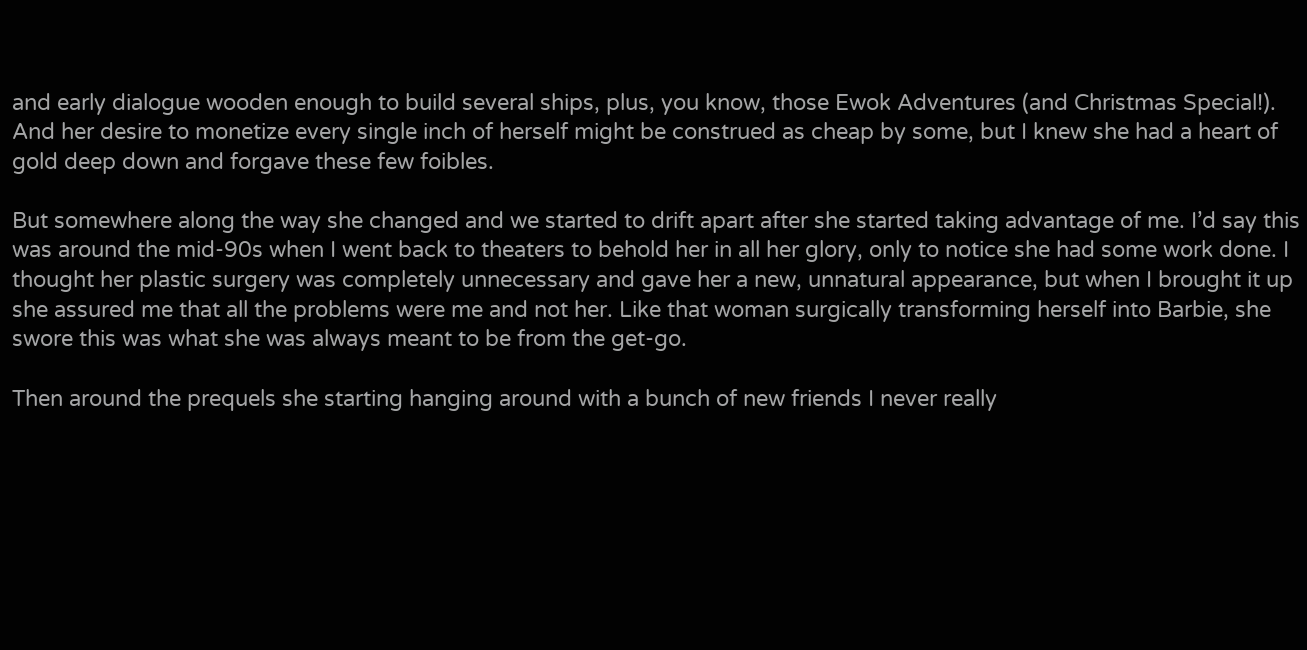and early dialogue wooden enough to build several ships, plus, you know, those Ewok Adventures (and Christmas Special!). And her desire to monetize every single inch of herself might be construed as cheap by some, but I knew she had a heart of gold deep down and forgave these few foibles.

But somewhere along the way she changed and we started to drift apart after she started taking advantage of me. I’d say this was around the mid-90s when I went back to theaters to behold her in all her glory, only to notice she had some work done. I thought her plastic surgery was completely unnecessary and gave her a new, unnatural appearance, but when I brought it up she assured me that all the problems were me and not her. Like that woman surgically transforming herself into Barbie, she swore this was what she was always meant to be from the get-go.

Then around the prequels she starting hanging around with a bunch of new friends I never really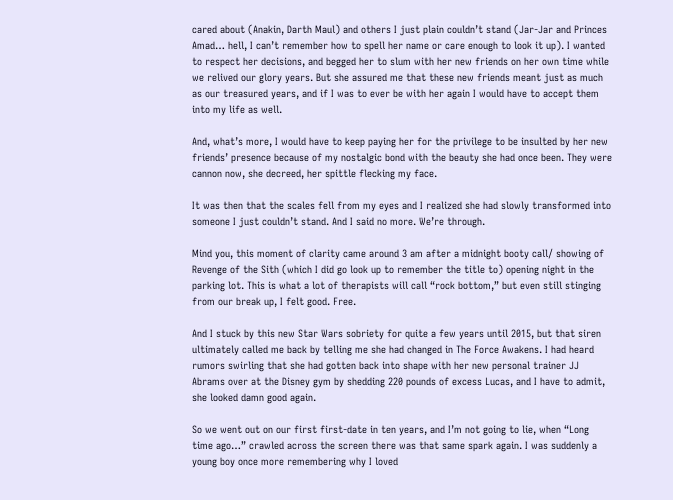cared about (Anakin, Darth Maul) and others I just plain couldn’t stand (Jar-Jar and Princes Amad… hell, I can’t remember how to spell her name or care enough to look it up). I wanted to respect her decisions, and begged her to slum with her new friends on her own time while we relived our glory years. But she assured me that these new friends meant just as much as our treasured years, and if I was to ever be with her again I would have to accept them into my life as well.

And, what’s more, I would have to keep paying her for the privilege to be insulted by her new friends’ presence because of my nostalgic bond with the beauty she had once been. They were cannon now, she decreed, her spittle flecking my face.

It was then that the scales fell from my eyes and I realized she had slowly transformed into someone I just couldn’t stand. And I said no more. We’re through.

Mind you, this moment of clarity came around 3 am after a midnight booty call/ showing of Revenge of the Sith (which I did go look up to remember the title to) opening night in the parking lot. This is what a lot of therapists will call “rock bottom,” but even still stinging from our break up, I felt good. Free.

And I stuck by this new Star Wars sobriety for quite a few years until 2015, but that siren ultimately called me back by telling me she had changed in The Force Awakens. I had heard rumors swirling that she had gotten back into shape with her new personal trainer JJ Abrams over at the Disney gym by shedding 220 pounds of excess Lucas, and I have to admit, she looked damn good again.

So we went out on our first first-date in ten years, and I’m not going to lie, when “Long time ago…” crawled across the screen there was that same spark again. I was suddenly a young boy once more remembering why I loved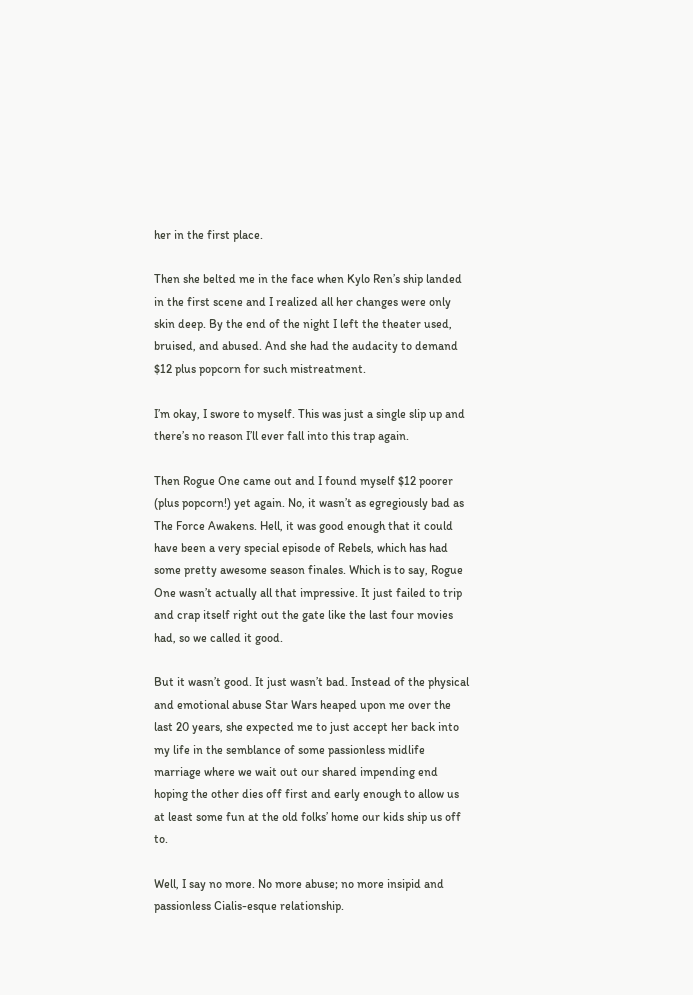her in the first place.

Then she belted me in the face when Kylo Ren’s ship landed in the first scene and I realized all her changes were only skin deep. By the end of the night I left the theater used, bruised, and abused. And she had the audacity to demand $12 plus popcorn for such mistreatment.

I’m okay, I swore to myself. This was just a single slip up and there’s no reason I’ll ever fall into this trap again.

Then Rogue One came out and I found myself $12 poorer (plus popcorn!) yet again. No, it wasn’t as egregiously bad as The Force Awakens. Hell, it was good enough that it could have been a very special episode of Rebels, which has had some pretty awesome season finales. Which is to say, Rogue One wasn’t actually all that impressive. It just failed to trip and crap itself right out the gate like the last four movies had, so we called it good.

But it wasn’t good. It just wasn’t bad. Instead of the physical and emotional abuse Star Wars heaped upon me over the last 20 years, she expected me to just accept her back into my life in the semblance of some passionless midlife marriage where we wait out our shared impending end hoping the other dies off first and early enough to allow us at least some fun at the old folks’ home our kids ship us off to.

Well, I say no more. No more abuse; no more insipid and passionless Cialis-esque relationship.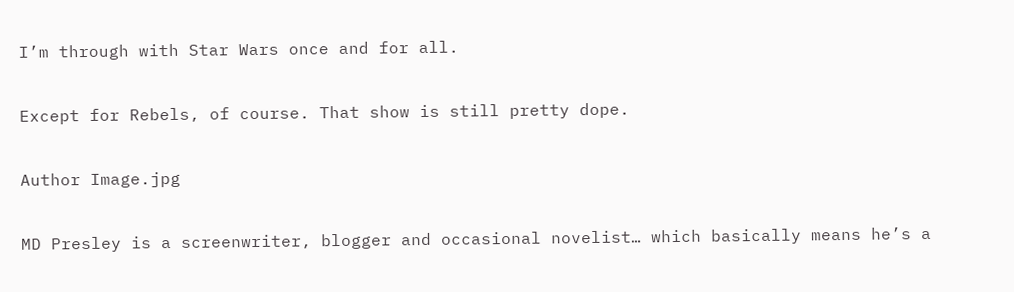I’m through with Star Wars once and for all.

Except for Rebels, of course. That show is still pretty dope.

Author Image.jpg

MD Presley is a screenwriter, blogger and occasional novelist… which basically means he’s a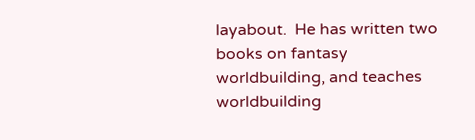layabout.  He has written two books on fantasy worldbuilding, and teaches worldbuilding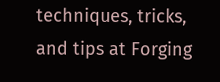techniques, tricks, and tips at Forging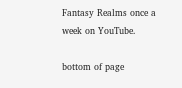Fantasy Realms once a week on YouTube.

bottom of page